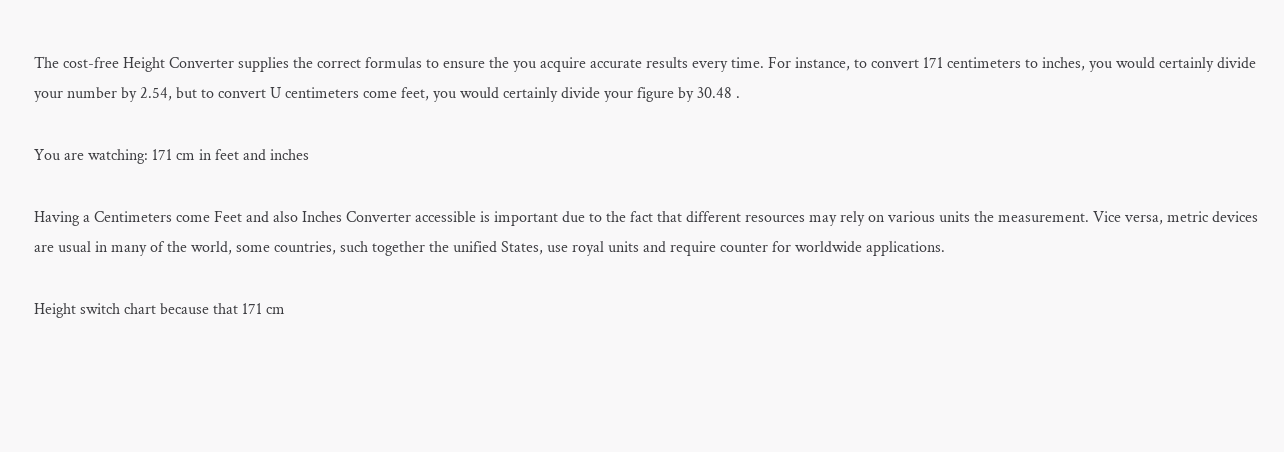The cost-free Height Converter supplies the correct formulas to ensure the you acquire accurate results every time. For instance, to convert 171 centimeters to inches, you would certainly divide your number by 2.54, but to convert U centimeters come feet, you would certainly divide your figure by 30.48 .

You are watching: 171 cm in feet and inches

Having a Centimeters come Feet and also Inches Converter accessible is important due to the fact that different resources may rely on various units the measurement. Vice versa, metric devices are usual in many of the world, some countries, such together the unified States, use royal units and require counter for worldwide applications.

Height switch chart because that 171 cm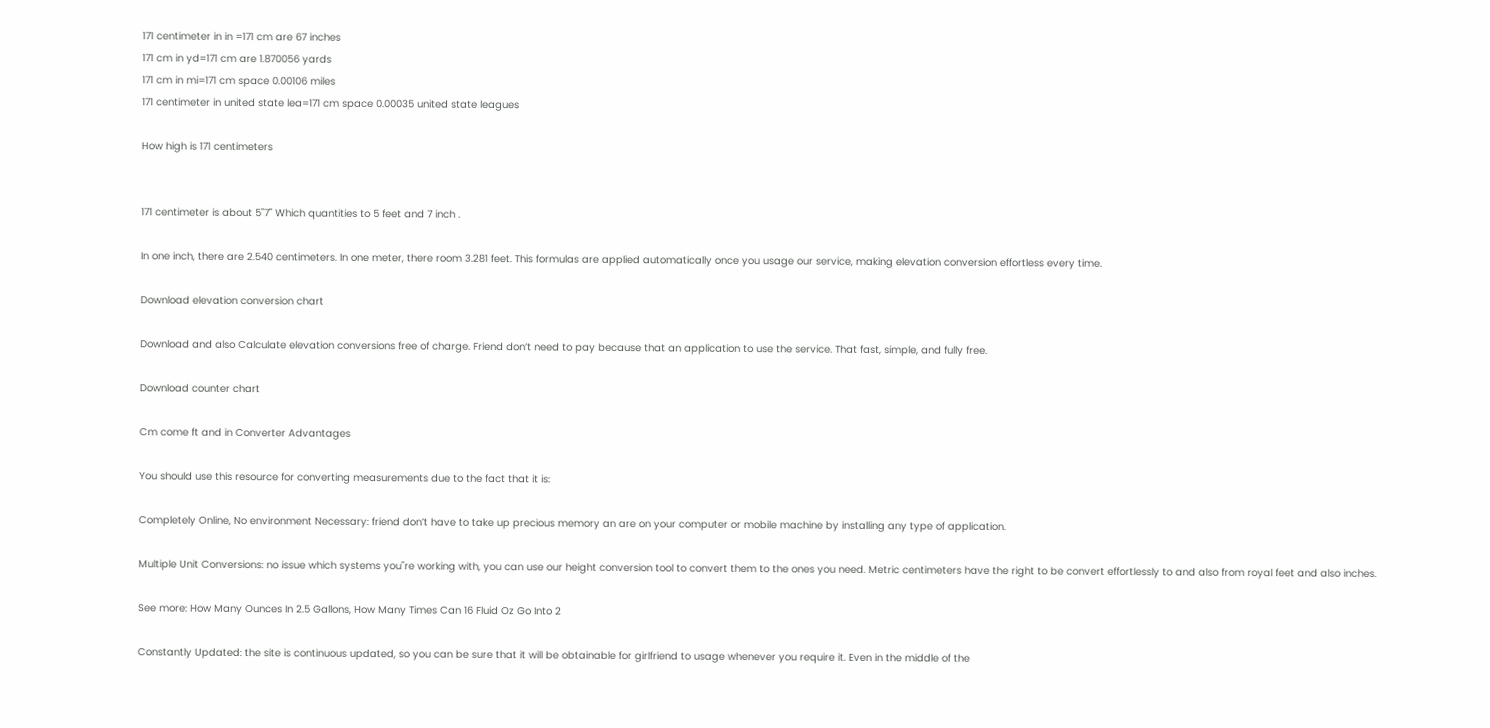171 centimeter in in =171 cm are 67 inches
171 cm in yd=171 cm are 1.870056 yards
171 cm in mi=171 cm space 0.00106 miles
171 centimeter in united state lea=171 cm space 0.00035 united state leagues

How high is 171 centimeters


171 centimeter is about 5"7" Which quantities to 5 feet and 7 inch .

In one inch, there are 2.540 centimeters. In one meter, there room 3.281 feet. This formulas are applied automatically once you usage our service, making elevation conversion effortless every time.

Download elevation conversion chart

Download and also Calculate elevation conversions free of charge. Friend don’t need to pay because that an application to use the service. That fast, simple, and fully free.

Download counter chart

Cm come ft and in Converter Advantages

You should use this resource for converting measurements due to the fact that it is:

Completely Online, No environment Necessary: friend don’t have to take up precious memory an are on your computer or mobile machine by installing any type of application.

Multiple Unit Conversions: no issue which systems you"re working with, you can use our height conversion tool to convert them to the ones you need. Metric centimeters have the right to be convert effortlessly to and also from royal feet and also inches.

See more: How Many Ounces In 2.5 Gallons, How Many Times Can 16 Fluid Oz Go Into 2

Constantly Updated: the site is continuous updated, so you can be sure that it will be obtainable for girlfriend to usage whenever you require it. Even in the middle of the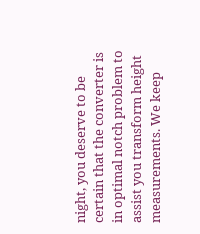night, you deserve to be certain that the converter is in optimal notch problem to assist you transform height measurements. We keep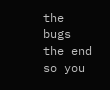the bugs the end so you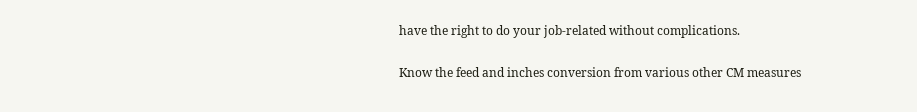have the right to do your job-related without complications.

Know the feed and inches conversion from various other CM measures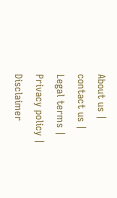About us | contact us | Legal terms | Privacy policy | Disclaimer